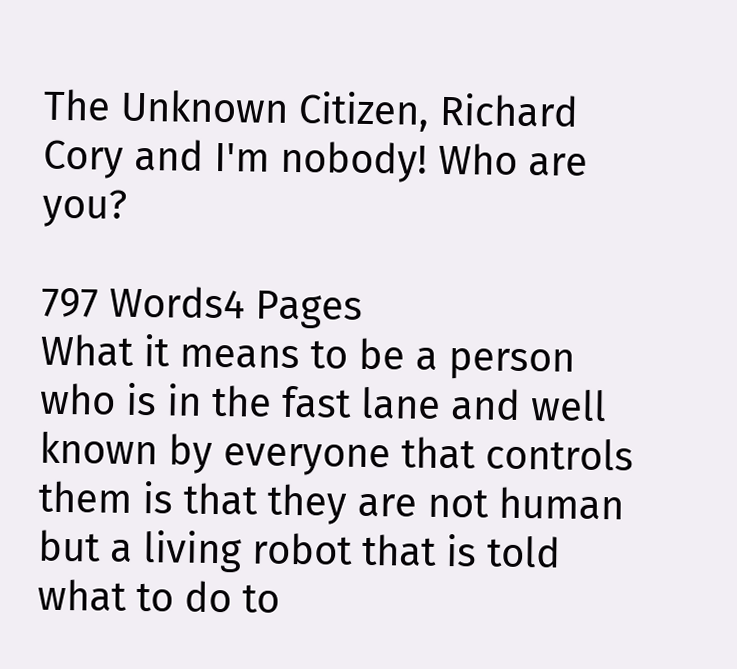The Unknown Citizen, Richard Cory and I'm nobody! Who are you?

797 Words4 Pages
What it means to be a person who is in the fast lane and well known by everyone that controls them is that they are not human but a living robot that is told what to do to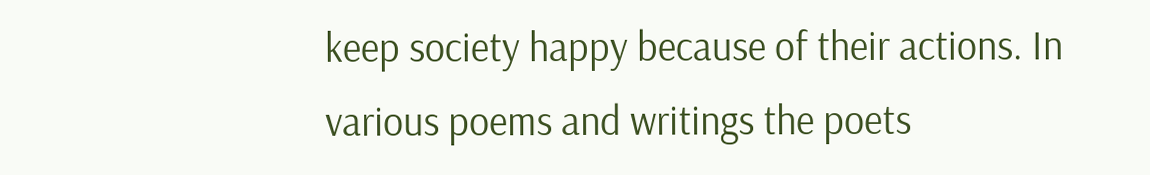keep society happy because of their actions. In various poems and writings the poets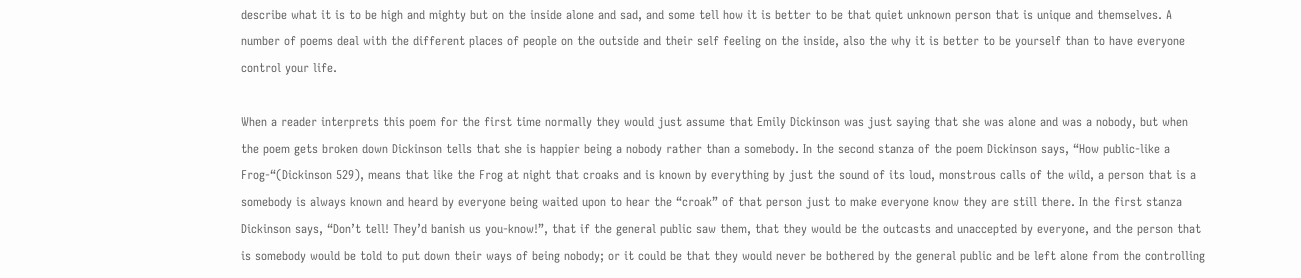describe what it is to be high and mighty but on the inside alone and sad, and some tell how it is better to be that quiet unknown person that is unique and themselves. A number of poems deal with the different places of people on the outside and their self feeling on the inside, also the why it is better to be yourself than to have everyone control your life.

When a reader interprets this poem for the first time normally they would just assume that Emily Dickinson was just saying that she was alone and was a nobody, but when the poem gets broken down Dickinson tells that she is happier being a nobody rather than a somebody. In the second stanza of the poem Dickinson says, “How public-like a Frog-“(Dickinson 529), means that like the Frog at night that croaks and is known by everything by just the sound of its loud, monstrous calls of the wild, a person that is a somebody is always known and heard by everyone being waited upon to hear the “croak” of that person just to make everyone know they are still there. In the first stanza Dickinson says, “Don’t tell! They’d banish us you-know!”, that if the general public saw them, that they would be the outcasts and unaccepted by everyone, and the person that is somebody would be told to put down their ways of being nobody; or it could be that they would never be bothered by the general public and be left alone from the controlling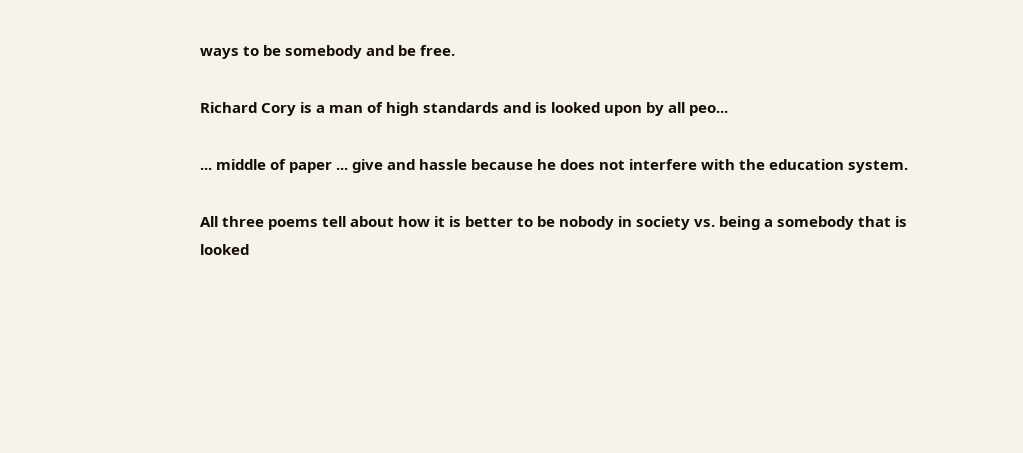ways to be somebody and be free.

Richard Cory is a man of high standards and is looked upon by all peo...

... middle of paper ... give and hassle because he does not interfere with the education system.

All three poems tell about how it is better to be nobody in society vs. being a somebody that is looked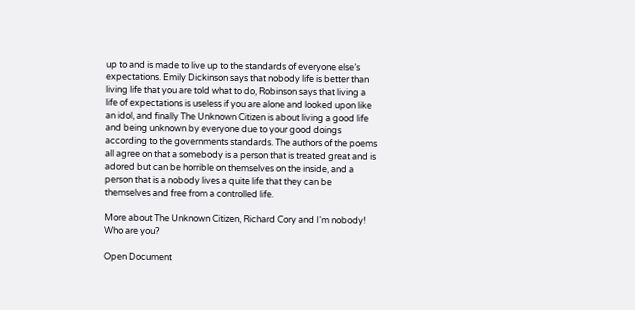up to and is made to live up to the standards of everyone else’s expectations. Emily Dickinson says that nobody life is better than living life that you are told what to do, Robinson says that living a life of expectations is useless if you are alone and looked upon like an idol, and finally The Unknown Citizen is about living a good life and being unknown by everyone due to your good doings according to the governments standards. The authors of the poems all agree on that a somebody is a person that is treated great and is adored but can be horrible on themselves on the inside, and a person that is a nobody lives a quite life that they can be themselves and free from a controlled life.

More about The Unknown Citizen, Richard Cory and I'm nobody! Who are you?

Open Document